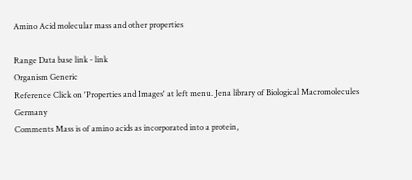Amino Acid molecular mass and other properties

Range Data base link - link
Organism Generic
Reference Click on 'Properties and Images' at left menu. Jena library of Biological Macromolecules Germany
Comments Mass is of amino acids as incorporated into a protein,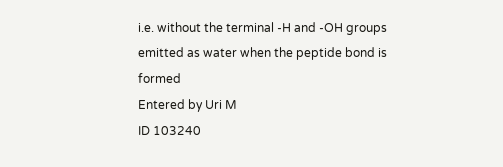i.e. without the terminal -H and -OH groups emitted as water when the peptide bond is formed
Entered by Uri M
ID 103240